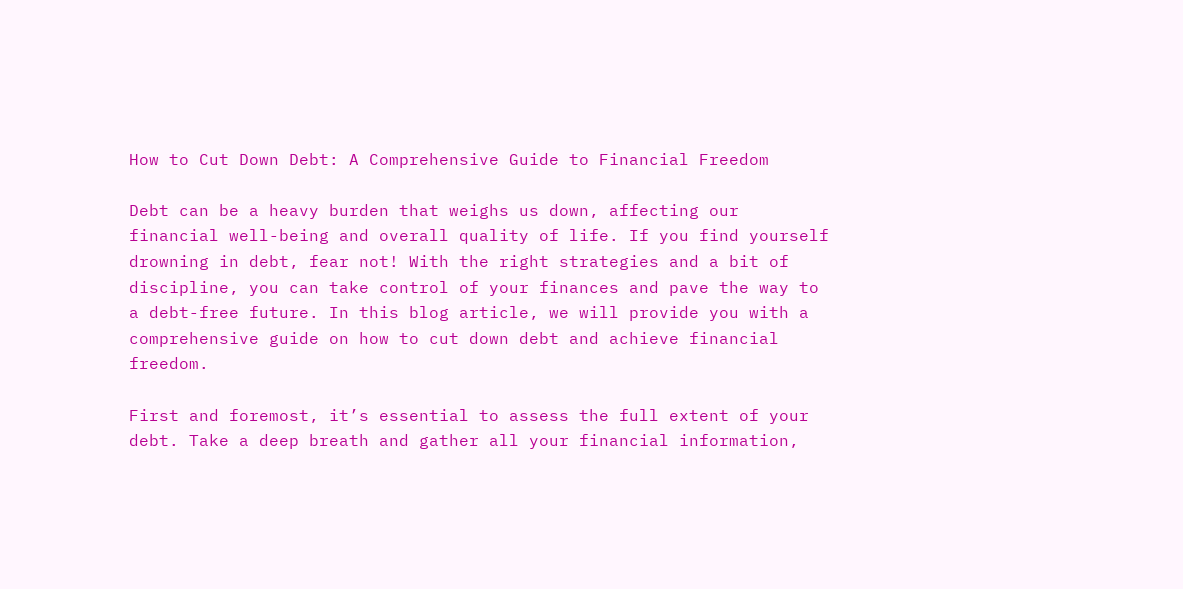How to Cut Down Debt: A Comprehensive Guide to Financial Freedom

Debt can be a heavy burden that weighs us down, affecting our financial well-being and overall quality of life. If you find yourself drowning in debt, fear not! With the right strategies and a bit of discipline, you can take control of your finances and pave the way to a debt-free future. In this blog article, we will provide you with a comprehensive guide on how to cut down debt and achieve financial freedom.

First and foremost, it’s essential to assess the full extent of your debt. Take a deep breath and gather all your financial information,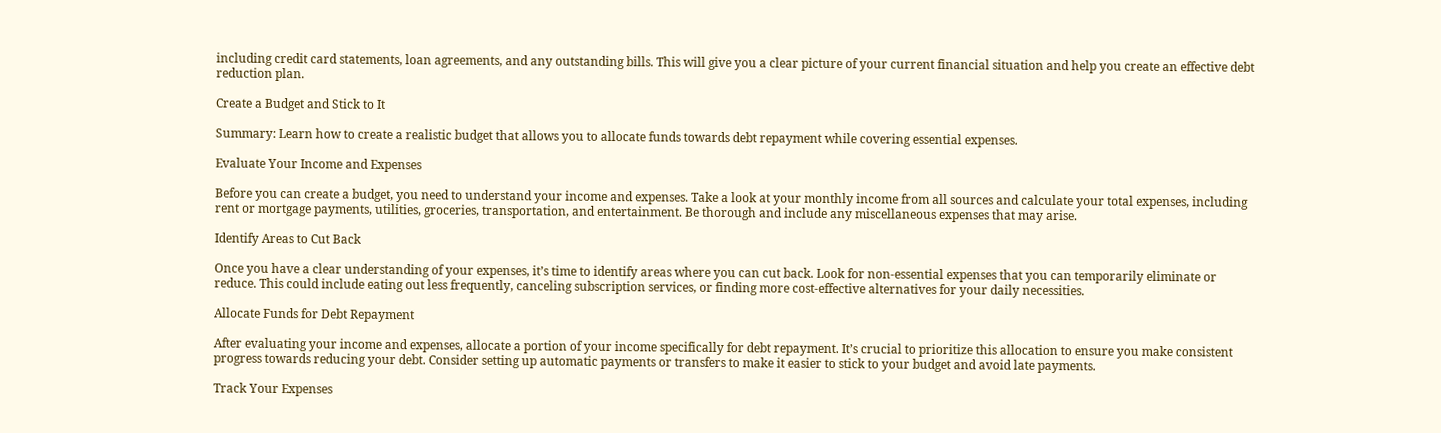including credit card statements, loan agreements, and any outstanding bills. This will give you a clear picture of your current financial situation and help you create an effective debt reduction plan.

Create a Budget and Stick to It

Summary: Learn how to create a realistic budget that allows you to allocate funds towards debt repayment while covering essential expenses.

Evaluate Your Income and Expenses

Before you can create a budget, you need to understand your income and expenses. Take a look at your monthly income from all sources and calculate your total expenses, including rent or mortgage payments, utilities, groceries, transportation, and entertainment. Be thorough and include any miscellaneous expenses that may arise.

Identify Areas to Cut Back

Once you have a clear understanding of your expenses, it’s time to identify areas where you can cut back. Look for non-essential expenses that you can temporarily eliminate or reduce. This could include eating out less frequently, canceling subscription services, or finding more cost-effective alternatives for your daily necessities.

Allocate Funds for Debt Repayment

After evaluating your income and expenses, allocate a portion of your income specifically for debt repayment. It’s crucial to prioritize this allocation to ensure you make consistent progress towards reducing your debt. Consider setting up automatic payments or transfers to make it easier to stick to your budget and avoid late payments.

Track Your Expenses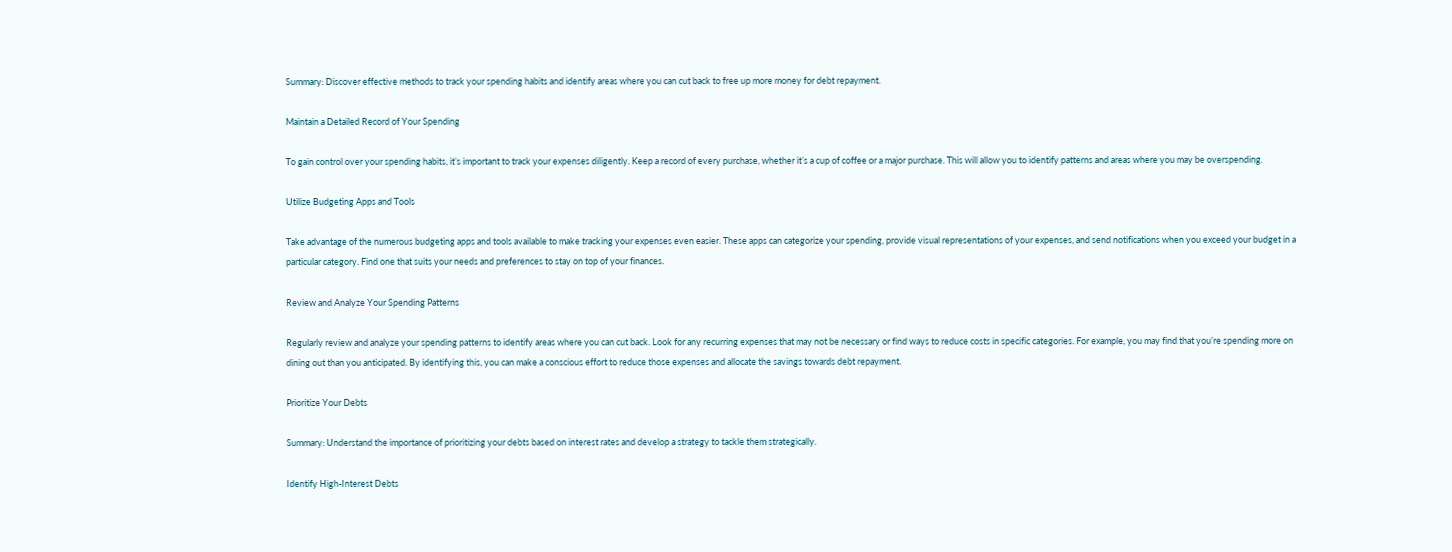Summary: Discover effective methods to track your spending habits and identify areas where you can cut back to free up more money for debt repayment.

Maintain a Detailed Record of Your Spending

To gain control over your spending habits, it’s important to track your expenses diligently. Keep a record of every purchase, whether it’s a cup of coffee or a major purchase. This will allow you to identify patterns and areas where you may be overspending.

Utilize Budgeting Apps and Tools

Take advantage of the numerous budgeting apps and tools available to make tracking your expenses even easier. These apps can categorize your spending, provide visual representations of your expenses, and send notifications when you exceed your budget in a particular category. Find one that suits your needs and preferences to stay on top of your finances.

Review and Analyze Your Spending Patterns

Regularly review and analyze your spending patterns to identify areas where you can cut back. Look for any recurring expenses that may not be necessary or find ways to reduce costs in specific categories. For example, you may find that you’re spending more on dining out than you anticipated. By identifying this, you can make a conscious effort to reduce those expenses and allocate the savings towards debt repayment.

Prioritize Your Debts

Summary: Understand the importance of prioritizing your debts based on interest rates and develop a strategy to tackle them strategically.

Identify High-Interest Debts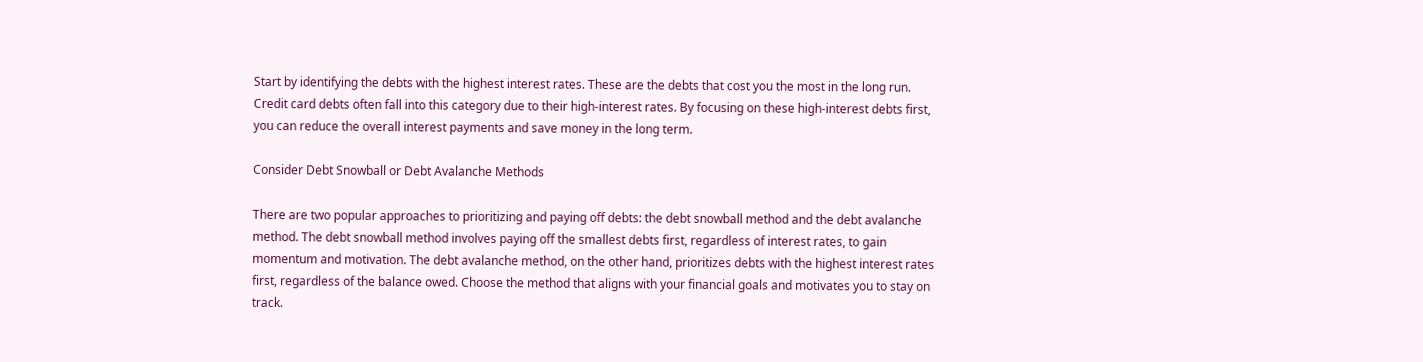Start by identifying the debts with the highest interest rates. These are the debts that cost you the most in the long run. Credit card debts often fall into this category due to their high-interest rates. By focusing on these high-interest debts first, you can reduce the overall interest payments and save money in the long term.

Consider Debt Snowball or Debt Avalanche Methods

There are two popular approaches to prioritizing and paying off debts: the debt snowball method and the debt avalanche method. The debt snowball method involves paying off the smallest debts first, regardless of interest rates, to gain momentum and motivation. The debt avalanche method, on the other hand, prioritizes debts with the highest interest rates first, regardless of the balance owed. Choose the method that aligns with your financial goals and motivates you to stay on track.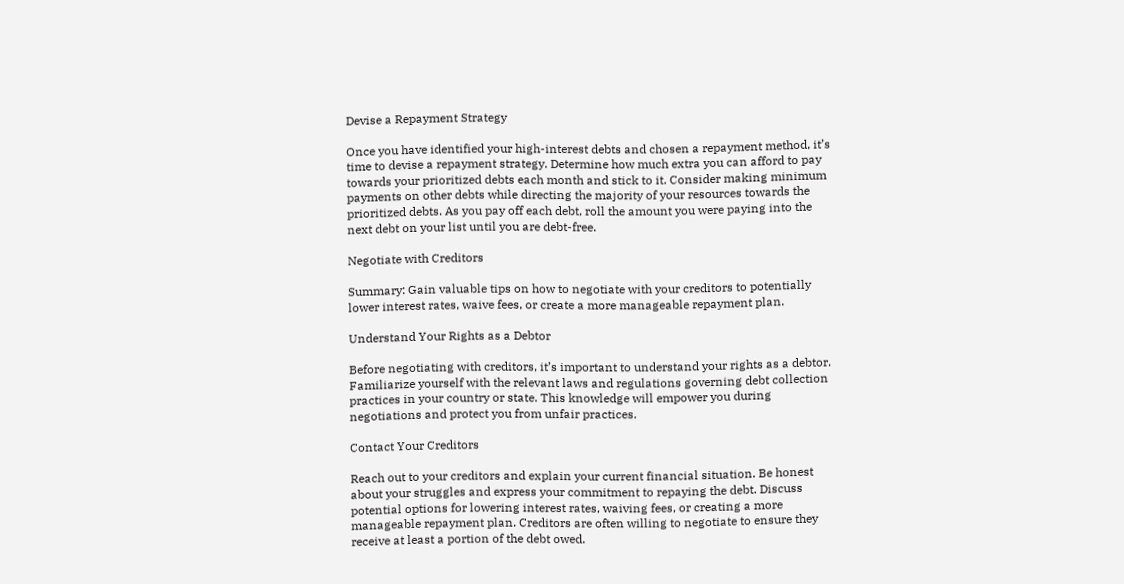Devise a Repayment Strategy

Once you have identified your high-interest debts and chosen a repayment method, it’s time to devise a repayment strategy. Determine how much extra you can afford to pay towards your prioritized debts each month and stick to it. Consider making minimum payments on other debts while directing the majority of your resources towards the prioritized debts. As you pay off each debt, roll the amount you were paying into the next debt on your list until you are debt-free.

Negotiate with Creditors

Summary: Gain valuable tips on how to negotiate with your creditors to potentially lower interest rates, waive fees, or create a more manageable repayment plan.

Understand Your Rights as a Debtor

Before negotiating with creditors, it’s important to understand your rights as a debtor. Familiarize yourself with the relevant laws and regulations governing debt collection practices in your country or state. This knowledge will empower you during negotiations and protect you from unfair practices.

Contact Your Creditors

Reach out to your creditors and explain your current financial situation. Be honest about your struggles and express your commitment to repaying the debt. Discuss potential options for lowering interest rates, waiving fees, or creating a more manageable repayment plan. Creditors are often willing to negotiate to ensure they receive at least a portion of the debt owed.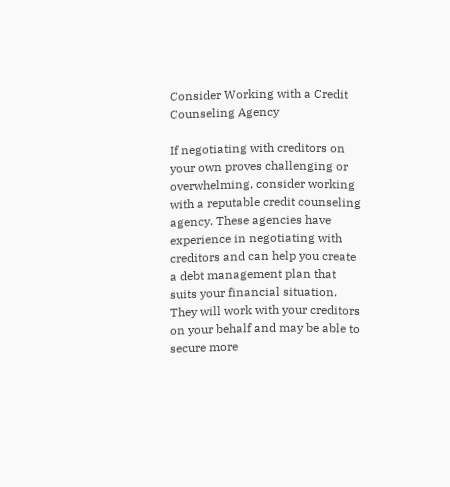Consider Working with a Credit Counseling Agency

If negotiating with creditors on your own proves challenging or overwhelming, consider working with a reputable credit counseling agency. These agencies have experience in negotiating with creditors and can help you create a debt management plan that suits your financial situation. They will work with your creditors on your behalf and may be able to secure more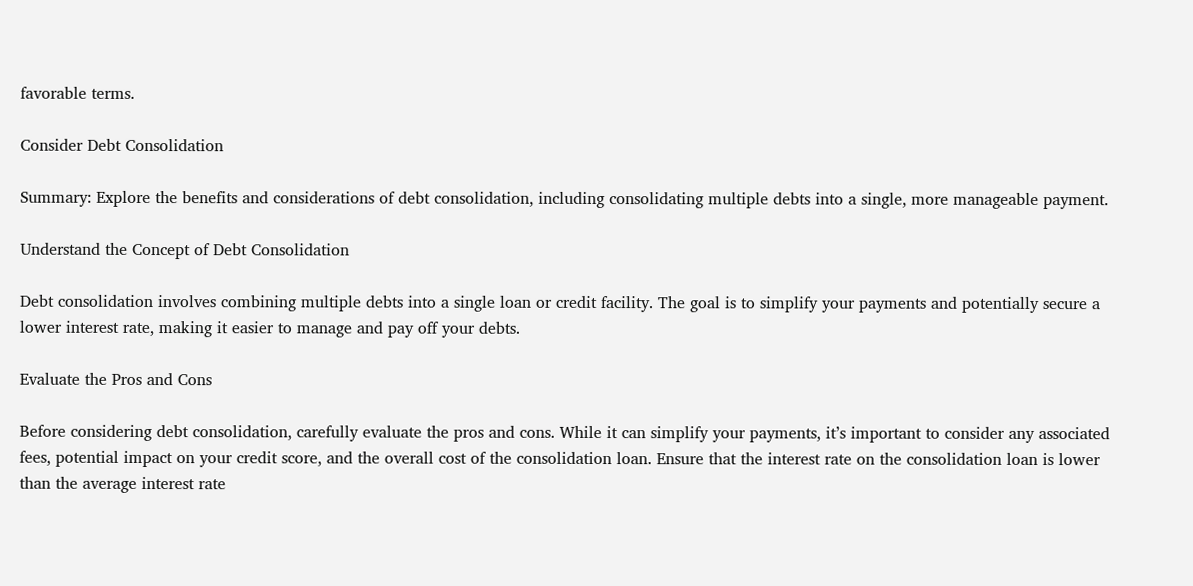favorable terms.

Consider Debt Consolidation

Summary: Explore the benefits and considerations of debt consolidation, including consolidating multiple debts into a single, more manageable payment.

Understand the Concept of Debt Consolidation

Debt consolidation involves combining multiple debts into a single loan or credit facility. The goal is to simplify your payments and potentially secure a lower interest rate, making it easier to manage and pay off your debts.

Evaluate the Pros and Cons

Before considering debt consolidation, carefully evaluate the pros and cons. While it can simplify your payments, it’s important to consider any associated fees, potential impact on your credit score, and the overall cost of the consolidation loan. Ensure that the interest rate on the consolidation loan is lower than the average interest rate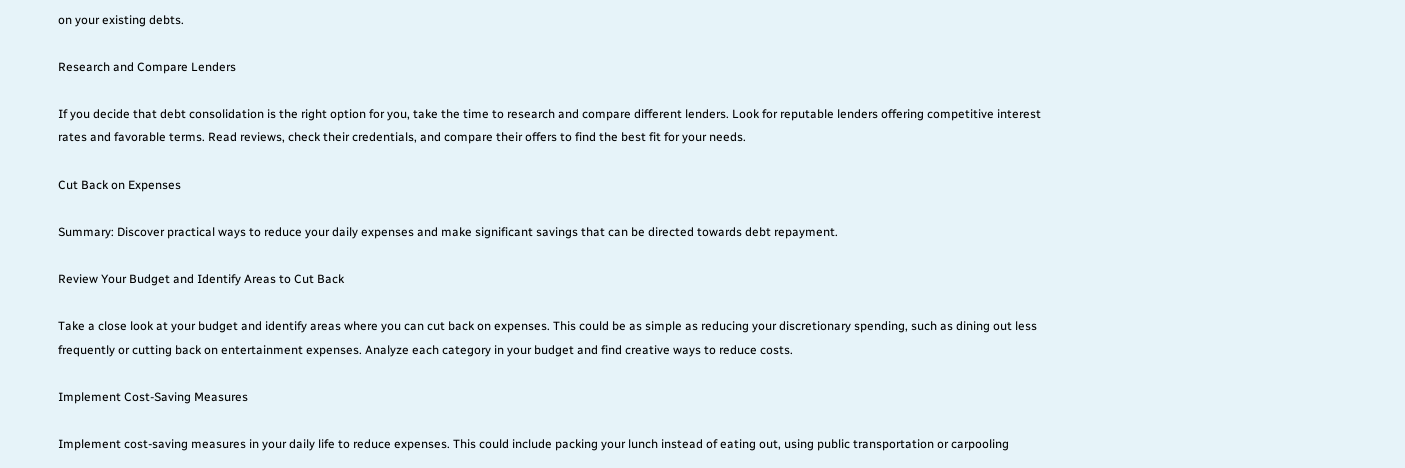on your existing debts.

Research and Compare Lenders

If you decide that debt consolidation is the right option for you, take the time to research and compare different lenders. Look for reputable lenders offering competitive interest rates and favorable terms. Read reviews, check their credentials, and compare their offers to find the best fit for your needs.

Cut Back on Expenses

Summary: Discover practical ways to reduce your daily expenses and make significant savings that can be directed towards debt repayment.

Review Your Budget and Identify Areas to Cut Back

Take a close look at your budget and identify areas where you can cut back on expenses. This could be as simple as reducing your discretionary spending, such as dining out less frequently or cutting back on entertainment expenses. Analyze each category in your budget and find creative ways to reduce costs.

Implement Cost-Saving Measures

Implement cost-saving measures in your daily life to reduce expenses. This could include packing your lunch instead of eating out, using public transportation or carpooling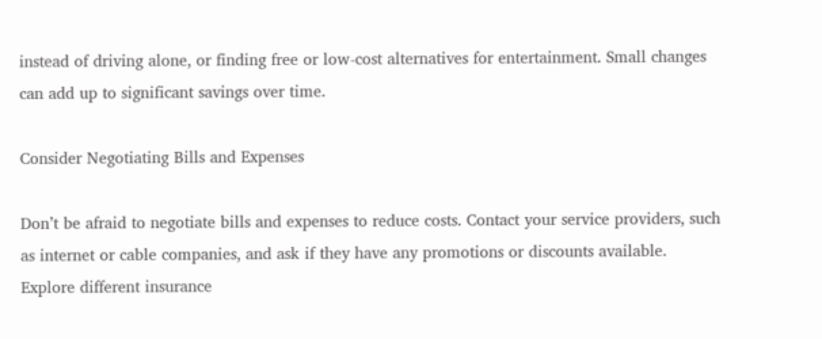instead of driving alone, or finding free or low-cost alternatives for entertainment. Small changes can add up to significant savings over time.

Consider Negotiating Bills and Expenses

Don’t be afraid to negotiate bills and expenses to reduce costs. Contact your service providers, such as internet or cable companies, and ask if they have any promotions or discounts available. Explore different insurance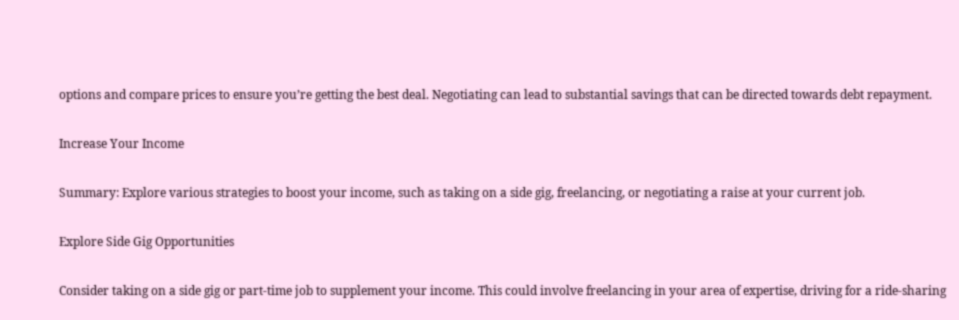options and compare prices to ensure you’re getting the best deal. Negotiating can lead to substantial savings that can be directed towards debt repayment.

Increase Your Income

Summary: Explore various strategies to boost your income, such as taking on a side gig, freelancing, or negotiating a raise at your current job.

Explore Side Gig Opportunities

Consider taking on a side gig or part-time job to supplement your income. This could involve freelancing in your area of expertise, driving for a ride-sharing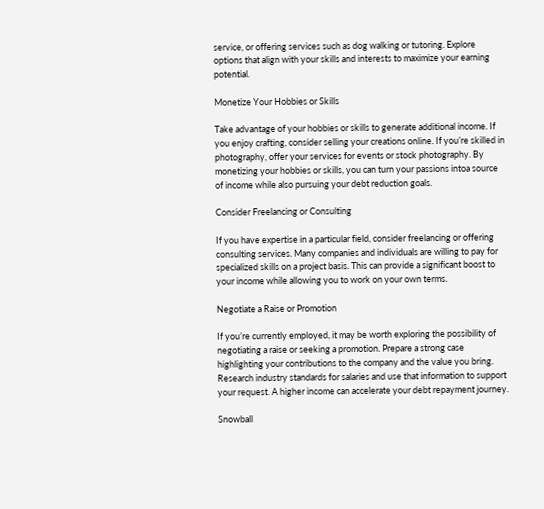service, or offering services such as dog walking or tutoring. Explore options that align with your skills and interests to maximize your earning potential.

Monetize Your Hobbies or Skills

Take advantage of your hobbies or skills to generate additional income. If you enjoy crafting, consider selling your creations online. If you’re skilled in photography, offer your services for events or stock photography. By monetizing your hobbies or skills, you can turn your passions intoa source of income while also pursuing your debt reduction goals.

Consider Freelancing or Consulting

If you have expertise in a particular field, consider freelancing or offering consulting services. Many companies and individuals are willing to pay for specialized skills on a project basis. This can provide a significant boost to your income while allowing you to work on your own terms.

Negotiate a Raise or Promotion

If you’re currently employed, it may be worth exploring the possibility of negotiating a raise or seeking a promotion. Prepare a strong case highlighting your contributions to the company and the value you bring. Research industry standards for salaries and use that information to support your request. A higher income can accelerate your debt repayment journey.

Snowball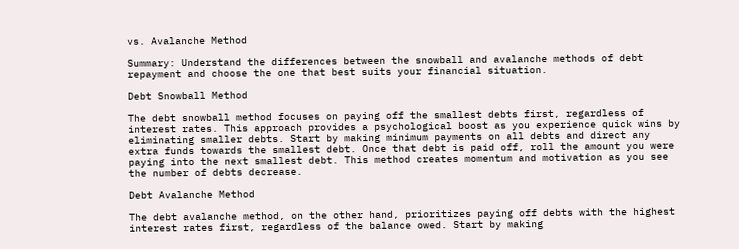vs. Avalanche Method

Summary: Understand the differences between the snowball and avalanche methods of debt repayment and choose the one that best suits your financial situation.

Debt Snowball Method

The debt snowball method focuses on paying off the smallest debts first, regardless of interest rates. This approach provides a psychological boost as you experience quick wins by eliminating smaller debts. Start by making minimum payments on all debts and direct any extra funds towards the smallest debt. Once that debt is paid off, roll the amount you were paying into the next smallest debt. This method creates momentum and motivation as you see the number of debts decrease.

Debt Avalanche Method

The debt avalanche method, on the other hand, prioritizes paying off debts with the highest interest rates first, regardless of the balance owed. Start by making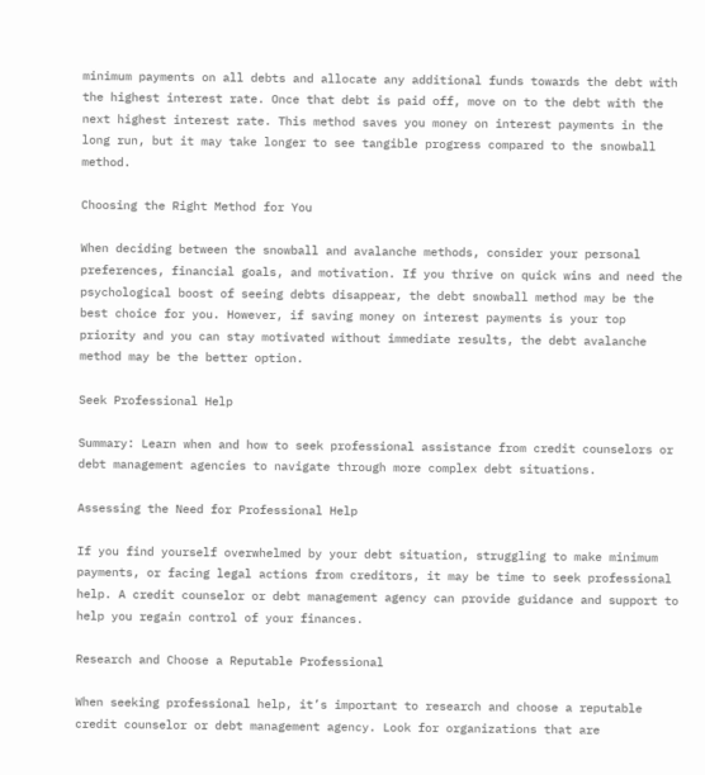minimum payments on all debts and allocate any additional funds towards the debt with the highest interest rate. Once that debt is paid off, move on to the debt with the next highest interest rate. This method saves you money on interest payments in the long run, but it may take longer to see tangible progress compared to the snowball method.

Choosing the Right Method for You

When deciding between the snowball and avalanche methods, consider your personal preferences, financial goals, and motivation. If you thrive on quick wins and need the psychological boost of seeing debts disappear, the debt snowball method may be the best choice for you. However, if saving money on interest payments is your top priority and you can stay motivated without immediate results, the debt avalanche method may be the better option.

Seek Professional Help

Summary: Learn when and how to seek professional assistance from credit counselors or debt management agencies to navigate through more complex debt situations.

Assessing the Need for Professional Help

If you find yourself overwhelmed by your debt situation, struggling to make minimum payments, or facing legal actions from creditors, it may be time to seek professional help. A credit counselor or debt management agency can provide guidance and support to help you regain control of your finances.

Research and Choose a Reputable Professional

When seeking professional help, it’s important to research and choose a reputable credit counselor or debt management agency. Look for organizations that are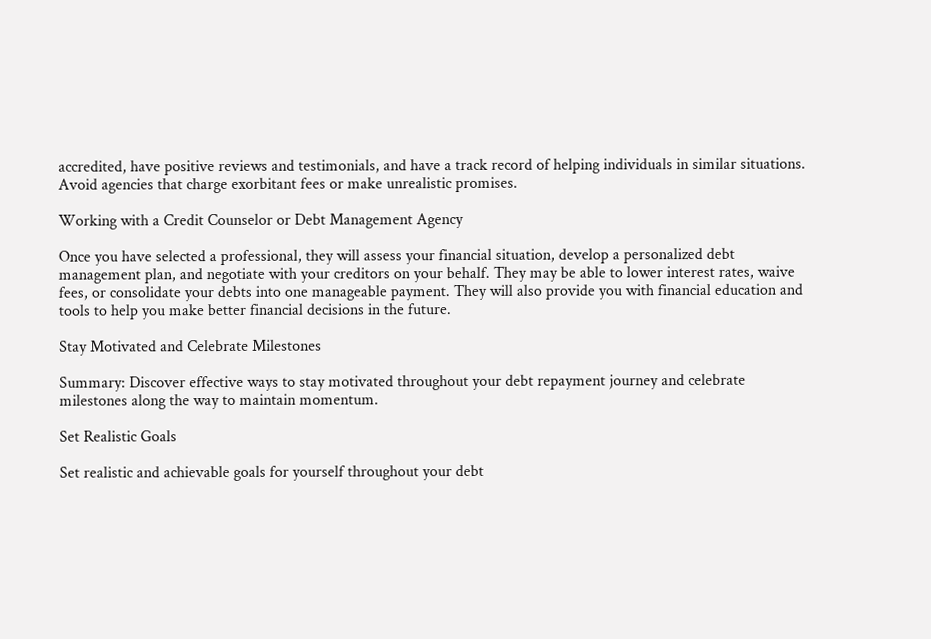accredited, have positive reviews and testimonials, and have a track record of helping individuals in similar situations. Avoid agencies that charge exorbitant fees or make unrealistic promises.

Working with a Credit Counselor or Debt Management Agency

Once you have selected a professional, they will assess your financial situation, develop a personalized debt management plan, and negotiate with your creditors on your behalf. They may be able to lower interest rates, waive fees, or consolidate your debts into one manageable payment. They will also provide you with financial education and tools to help you make better financial decisions in the future.

Stay Motivated and Celebrate Milestones

Summary: Discover effective ways to stay motivated throughout your debt repayment journey and celebrate milestones along the way to maintain momentum.

Set Realistic Goals

Set realistic and achievable goals for yourself throughout your debt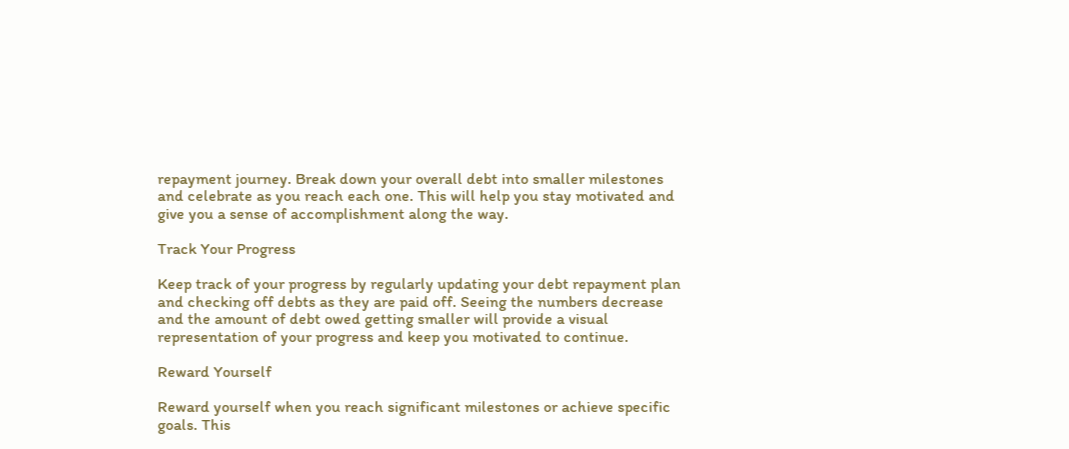repayment journey. Break down your overall debt into smaller milestones and celebrate as you reach each one. This will help you stay motivated and give you a sense of accomplishment along the way.

Track Your Progress

Keep track of your progress by regularly updating your debt repayment plan and checking off debts as they are paid off. Seeing the numbers decrease and the amount of debt owed getting smaller will provide a visual representation of your progress and keep you motivated to continue.

Reward Yourself

Reward yourself when you reach significant milestones or achieve specific goals. This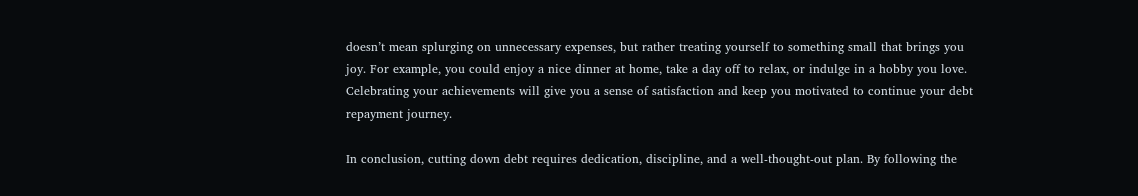doesn’t mean splurging on unnecessary expenses, but rather treating yourself to something small that brings you joy. For example, you could enjoy a nice dinner at home, take a day off to relax, or indulge in a hobby you love. Celebrating your achievements will give you a sense of satisfaction and keep you motivated to continue your debt repayment journey.

In conclusion, cutting down debt requires dedication, discipline, and a well-thought-out plan. By following the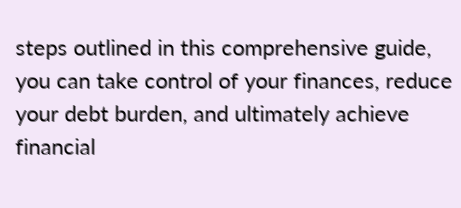steps outlined in this comprehensive guide, you can take control of your finances, reduce your debt burden, and ultimately achieve financial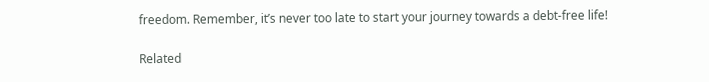freedom. Remember, it’s never too late to start your journey towards a debt-free life!

Related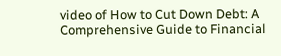video of How to Cut Down Debt: A Comprehensive Guide to Financial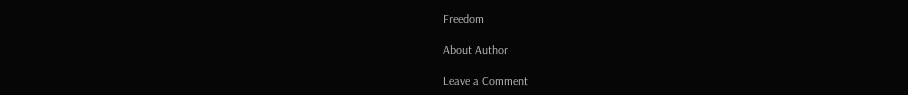Freedom

About Author

Leave a Comment